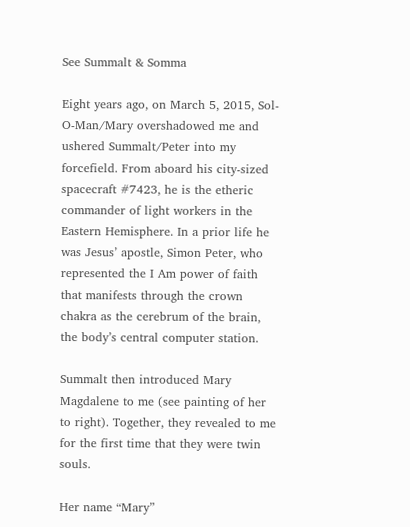See Summalt & Somma

Eight years ago, on March 5, 2015, Sol-O-Man/Mary overshadowed me and ushered Summalt/Peter into my forcefield. From aboard his city-sized spacecraft #7423, he is the etheric commander of light workers in the Eastern Hemisphere. In a prior life he was Jesus’ apostle, Simon Peter, who represented the I Am power of faith that manifests through the crown chakra as the cerebrum of the brain, the body’s central computer station.

Summalt then introduced Mary Magdalene to me (see painting of her to right). Together, they revealed to me for the first time that they were twin souls.

Her name “Mary”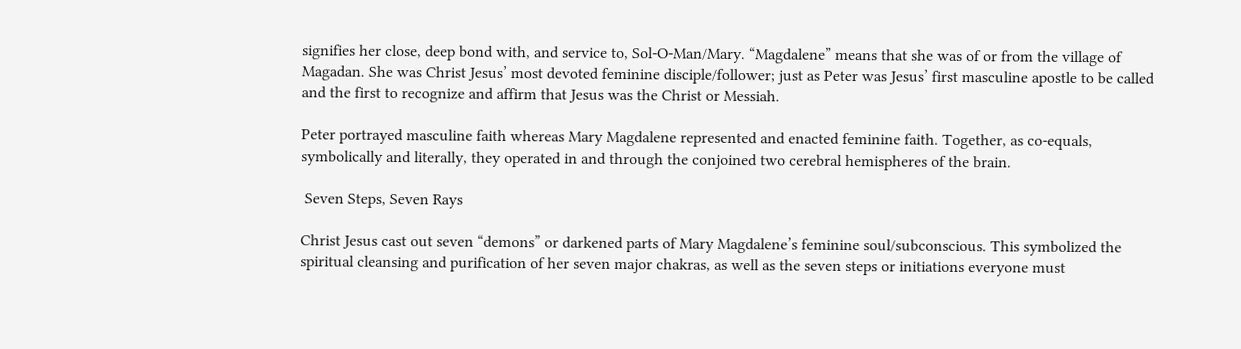signifies her close, deep bond with, and service to, Sol-O-Man/Mary. “Magdalene” means that she was of or from the village of Magadan. She was Christ Jesus’ most devoted feminine disciple/follower; just as Peter was Jesus’ first masculine apostle to be called and the first to recognize and affirm that Jesus was the Christ or Messiah.

Peter portrayed masculine faith whereas Mary Magdalene represented and enacted feminine faith. Together, as co-equals, symbolically and literally, they operated in and through the conjoined two cerebral hemispheres of the brain.

 Seven Steps, Seven Rays

Christ Jesus cast out seven “demons” or darkened parts of Mary Magdalene’s feminine soul/subconscious. This symbolized the spiritual cleansing and purification of her seven major chakras, as well as the seven steps or initiations everyone must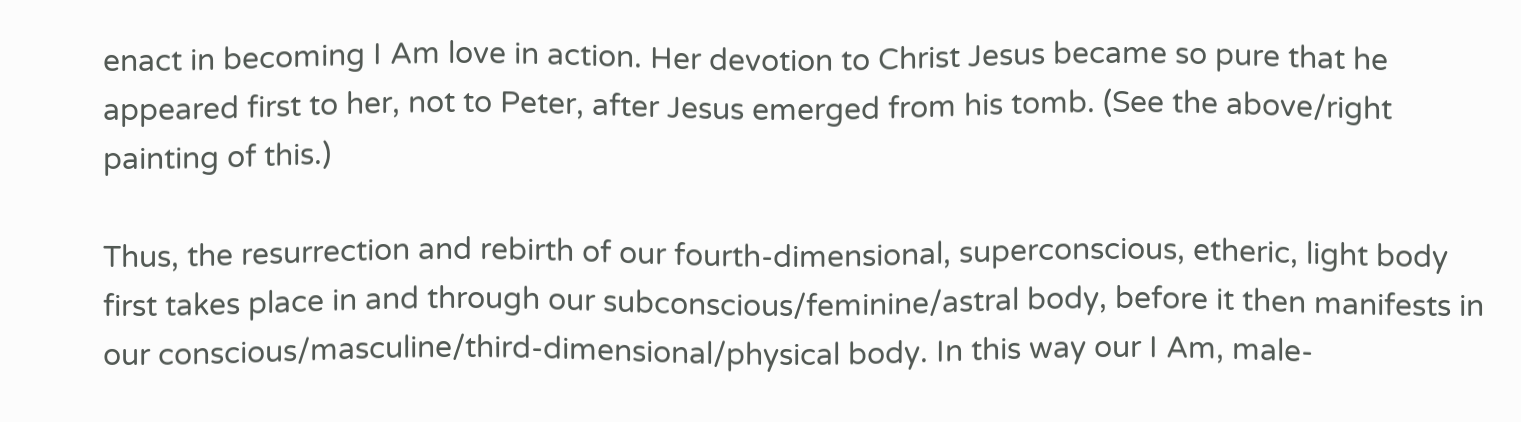enact in becoming I Am love in action. Her devotion to Christ Jesus became so pure that he appeared first to her, not to Peter, after Jesus emerged from his tomb. (See the above/right painting of this.)

Thus, the resurrection and rebirth of our fourth-dimensional, superconscious, etheric, light body first takes place in and through our subconscious/feminine/astral body, before it then manifests in our conscious/masculine/third-dimensional/physical body. In this way our I Am, male-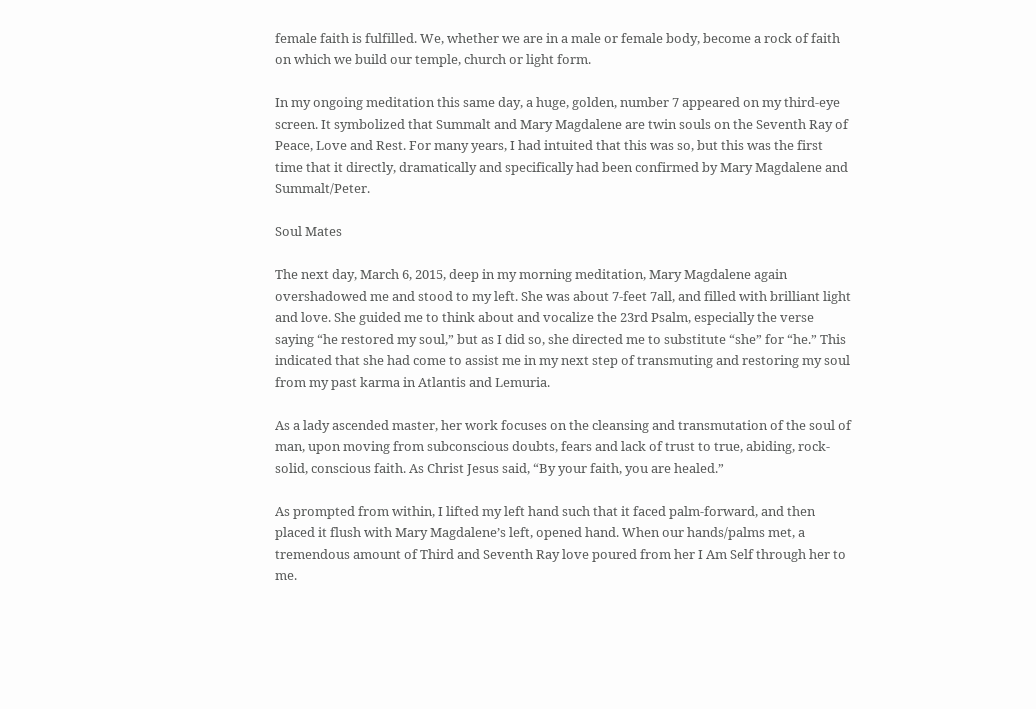female faith is fulfilled. We, whether we are in a male or female body, become a rock of faith on which we build our temple, church or light form.

In my ongoing meditation this same day, a huge, golden, number 7 appeared on my third-eye screen. It symbolized that Summalt and Mary Magdalene are twin souls on the Seventh Ray of Peace, Love and Rest. For many years, I had intuited that this was so, but this was the first time that it directly, dramatically and specifically had been confirmed by Mary Magdalene and Summalt/Peter.

Soul Mates

The next day, March 6, 2015, deep in my morning meditation, Mary Magdalene again overshadowed me and stood to my left. She was about 7-feet 7all, and filled with brilliant light and love. She guided me to think about and vocalize the 23rd Psalm, especially the verse saying “he restored my soul,” but as I did so, she directed me to substitute “she” for “he.” This indicated that she had come to assist me in my next step of transmuting and restoring my soul from my past karma in Atlantis and Lemuria.

As a lady ascended master, her work focuses on the cleansing and transmutation of the soul of man, upon moving from subconscious doubts, fears and lack of trust to true, abiding, rock-solid, conscious faith. As Christ Jesus said, “By your faith, you are healed.”

As prompted from within, I lifted my left hand such that it faced palm-forward, and then placed it flush with Mary Magdalene’s left, opened hand. When our hands/palms met, a tremendous amount of Third and Seventh Ray love poured from her I Am Self through her to me.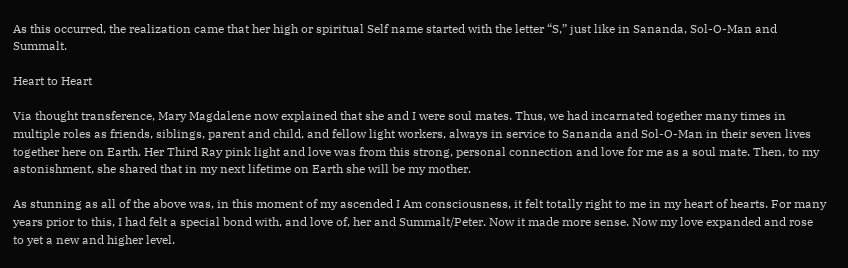As this occurred, the realization came that her high or spiritual Self name started with the letter “S,” just like in Sananda, Sol-O-Man and Summalt.

Heart to Heart

Via thought transference, Mary Magdalene now explained that she and I were soul mates. Thus, we had incarnated together many times in multiple roles as friends, siblings, parent and child, and fellow light workers, always in service to Sananda and Sol-O-Man in their seven lives together here on Earth. Her Third Ray pink light and love was from this strong, personal connection and love for me as a soul mate. Then, to my astonishment, she shared that in my next lifetime on Earth she will be my mother.

As stunning as all of the above was, in this moment of my ascended I Am consciousness, it felt totally right to me in my heart of hearts. For many years prior to this, I had felt a special bond with, and love of, her and Summalt/Peter. Now it made more sense. Now my love expanded and rose to yet a new and higher level.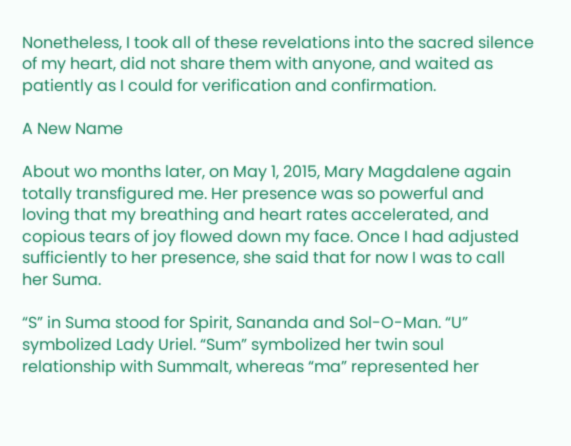Nonetheless, I took all of these revelations into the sacred silence of my heart, did not share them with anyone, and waited as patiently as I could for verification and confirmation.

A New Name

About wo months later, on May 1, 2015, Mary Magdalene again totally transfigured me. Her presence was so powerful and loving that my breathing and heart rates accelerated, and copious tears of joy flowed down my face. Once I had adjusted sufficiently to her presence, she said that for now I was to call her Suma.

“S” in Suma stood for Spirit, Sananda and Sol-O-Man. “U” symbolized Lady Uriel. “Sum” symbolized her twin soul relationship with Summalt, whereas “ma” represented her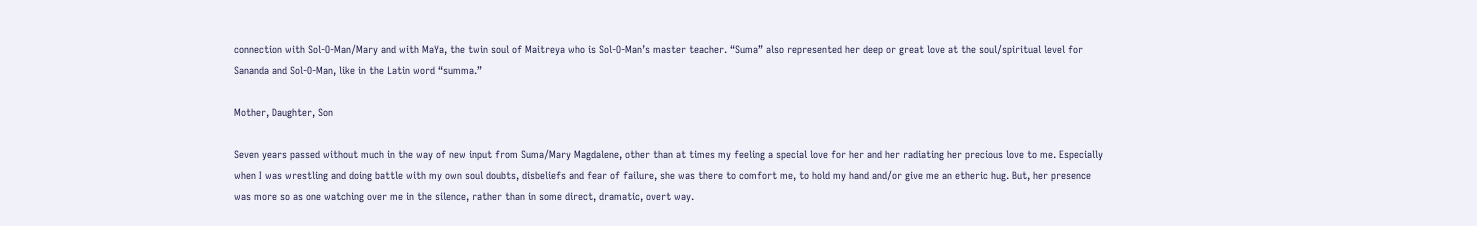connection with Sol-O-Man/Mary and with MaYa, the twin soul of Maitreya who is Sol-O-Man’s master teacher. “Suma” also represented her deep or great love at the soul/spiritual level for Sananda and Sol-O-Man, like in the Latin word “summa.”

Mother, Daughter, Son

Seven years passed without much in the way of new input from Suma/Mary Magdalene, other than at times my feeling a special love for her and her radiating her precious love to me. Especially when I was wrestling and doing battle with my own soul doubts, disbeliefs and fear of failure, she was there to comfort me, to hold my hand and/or give me an etheric hug. But, her presence was more so as one watching over me in the silence, rather than in some direct, dramatic, overt way.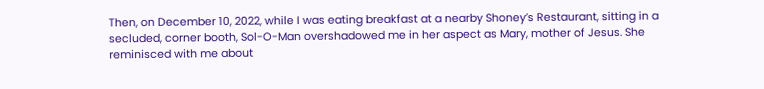Then, on December 10, 2022, while I was eating breakfast at a nearby Shoney’s Restaurant, sitting in a secluded, corner booth, Sol-O-Man overshadowed me in her aspect as Mary, mother of Jesus. She reminisced with me about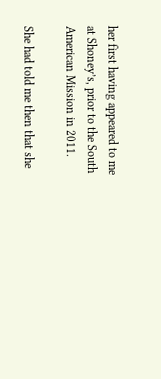her first having appeared to me at Shoney’s, prior to the South American Mission in 2011.

She had told me then that she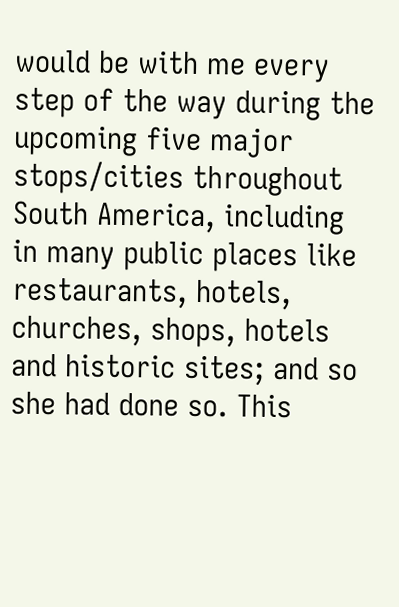would be with me every step of the way during the upcoming five major stops/cities throughout South America, including in many public places like restaurants, hotels, churches, shops, hotels and historic sites; and so she had done so. This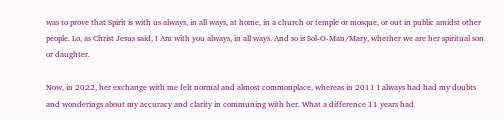was to prove that Spirit is with us always, in all ways, at home, in a church or temple or mosque, or out in public amidst other people. Lo, as Christ Jesus said, I Am with you always, in all ways. And so is Sol-O-Man/Mary, whether we are her spiritual son or daughter.

Now, in 2022, her exchange with me felt normal and almost commonplace, whereas in 2011 I always had had my doubts and wonderings about my accuracy and clarity in communing with her. What a difference 11 years had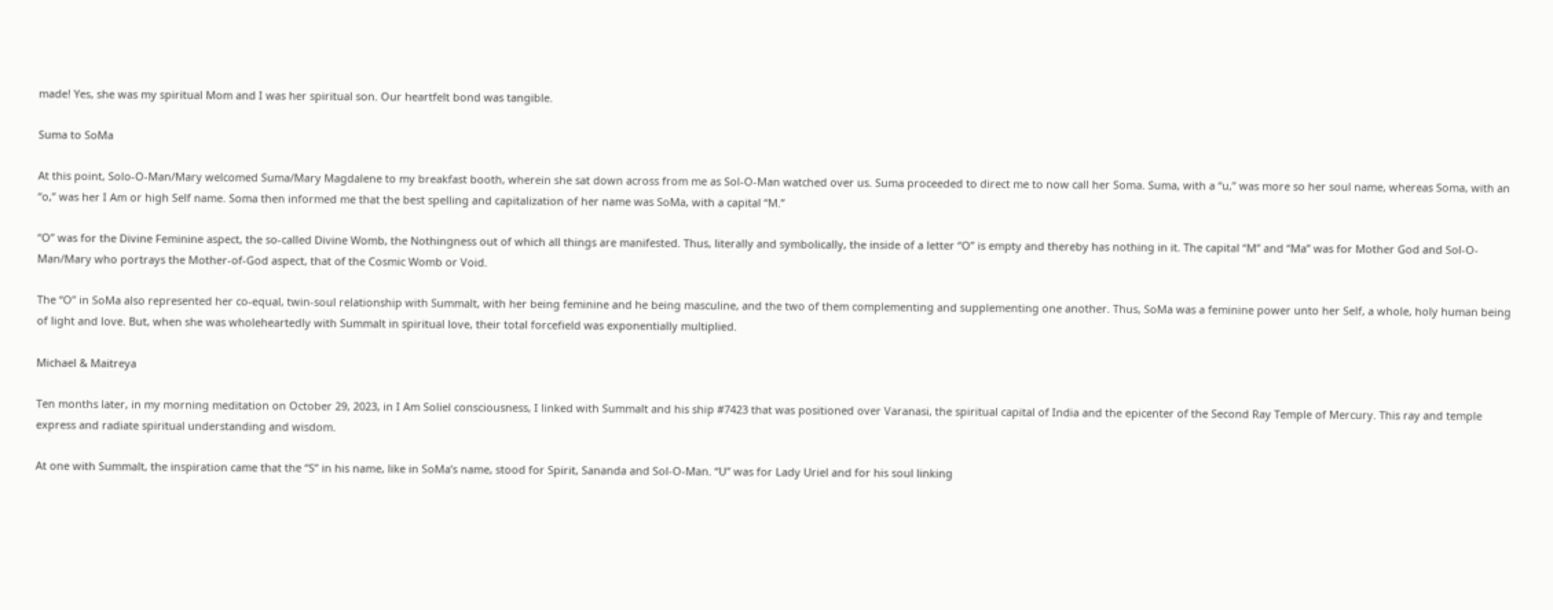made! Yes, she was my spiritual Mom and I was her spiritual son. Our heartfelt bond was tangible.

Suma to SoMa

At this point, Solo-O-Man/Mary welcomed Suma/Mary Magdalene to my breakfast booth, wherein she sat down across from me as Sol-O-Man watched over us. Suma proceeded to direct me to now call her Soma. Suma, with a “u,” was more so her soul name, whereas Soma, with an “o,” was her I Am or high Self name. Soma then informed me that the best spelling and capitalization of her name was SoMa, with a capital “M.”

“O” was for the Divine Feminine aspect, the so-called Divine Womb, the Nothingness out of which all things are manifested. Thus, literally and symbolically, the inside of a letter “O” is empty and thereby has nothing in it. The capital “M” and “Ma” was for Mother God and Sol-O-Man/Mary who portrays the Mother-of-God aspect, that of the Cosmic Womb or Void.

The “O” in SoMa also represented her co-equal, twin-soul relationship with Summalt, with her being feminine and he being masculine, and the two of them complementing and supplementing one another. Thus, SoMa was a feminine power unto her Self, a whole, holy human being of light and love. But, when she was wholeheartedly with Summalt in spiritual love, their total forcefield was exponentially multiplied.

Michael & Maitreya

Ten months later, in my morning meditation on October 29, 2023, in I Am Soliel consciousness, I linked with Summalt and his ship #7423 that was positioned over Varanasi, the spiritual capital of India and the epicenter of the Second Ray Temple of Mercury. This ray and temple express and radiate spiritual understanding and wisdom.

At one with Summalt, the inspiration came that the “S” in his name, like in SoMa’s name, stood for Spirit, Sananda and Sol-O-Man. “U” was for Lady Uriel and for his soul linking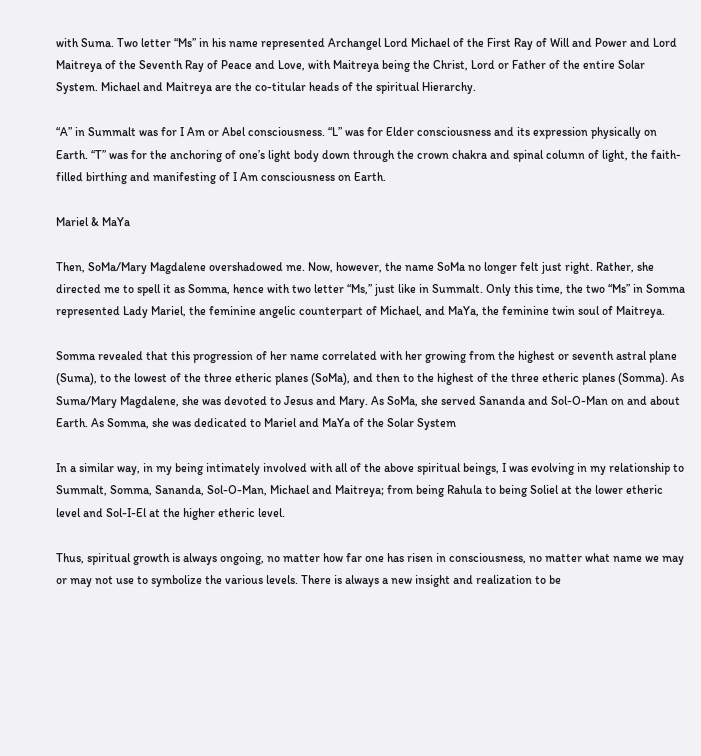with Suma. Two letter “Ms” in his name represented Archangel Lord Michael of the First Ray of Will and Power and Lord Maitreya of the Seventh Ray of Peace and Love, with Maitreya being the Christ, Lord or Father of the entire Solar System. Michael and Maitreya are the co-titular heads of the spiritual Hierarchy.

“A” in Summalt was for I Am or Abel consciousness. “L” was for Elder consciousness and its expression physically on Earth. “T” was for the anchoring of one’s light body down through the crown chakra and spinal column of light, the faith-filled birthing and manifesting of I Am consciousness on Earth.

Mariel & MaYa

Then, SoMa/Mary Magdalene overshadowed me. Now, however, the name SoMa no longer felt just right. Rather, she directed me to spell it as Somma, hence with two letter “Ms,” just like in Summalt. Only this time, the two “Ms” in Somma represented Lady Mariel, the feminine angelic counterpart of Michael, and MaYa, the feminine twin soul of Maitreya.

Somma revealed that this progression of her name correlated with her growing from the highest or seventh astral plane (Suma), to the lowest of the three etheric planes (SoMa), and then to the highest of the three etheric planes (Somma). As Suma/Mary Magdalene, she was devoted to Jesus and Mary. As SoMa, she served Sananda and Sol-O-Man on and about Earth. As Somma, she was dedicated to Mariel and MaYa of the Solar System

In a similar way, in my being intimately involved with all of the above spiritual beings, I was evolving in my relationship to Summalt, Somma, Sananda, Sol-O-Man, Michael and Maitreya; from being Rahula to being Soliel at the lower etheric level and Sol-I-El at the higher etheric level.

Thus, spiritual growth is always ongoing, no matter how far one has risen in consciousness, no matter what name we may or may not use to symbolize the various levels. There is always a new insight and realization to be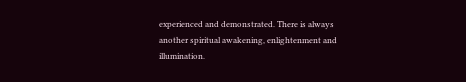experienced and demonstrated. There is always another spiritual awakening, enlightenment and illumination.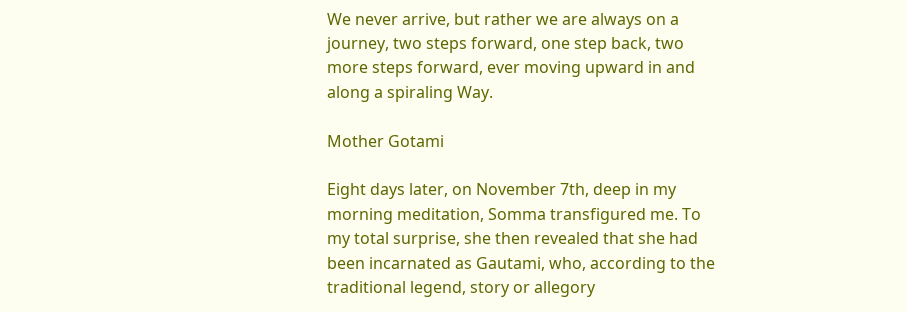We never arrive, but rather we are always on a journey, two steps forward, one step back, two more steps forward, ever moving upward in and along a spiraling Way.

Mother Gotami

Eight days later, on November 7th, deep in my morning meditation, Somma transfigured me. To my total surprise, she then revealed that she had been incarnated as Gautami, who, according to the traditional legend, story or allegory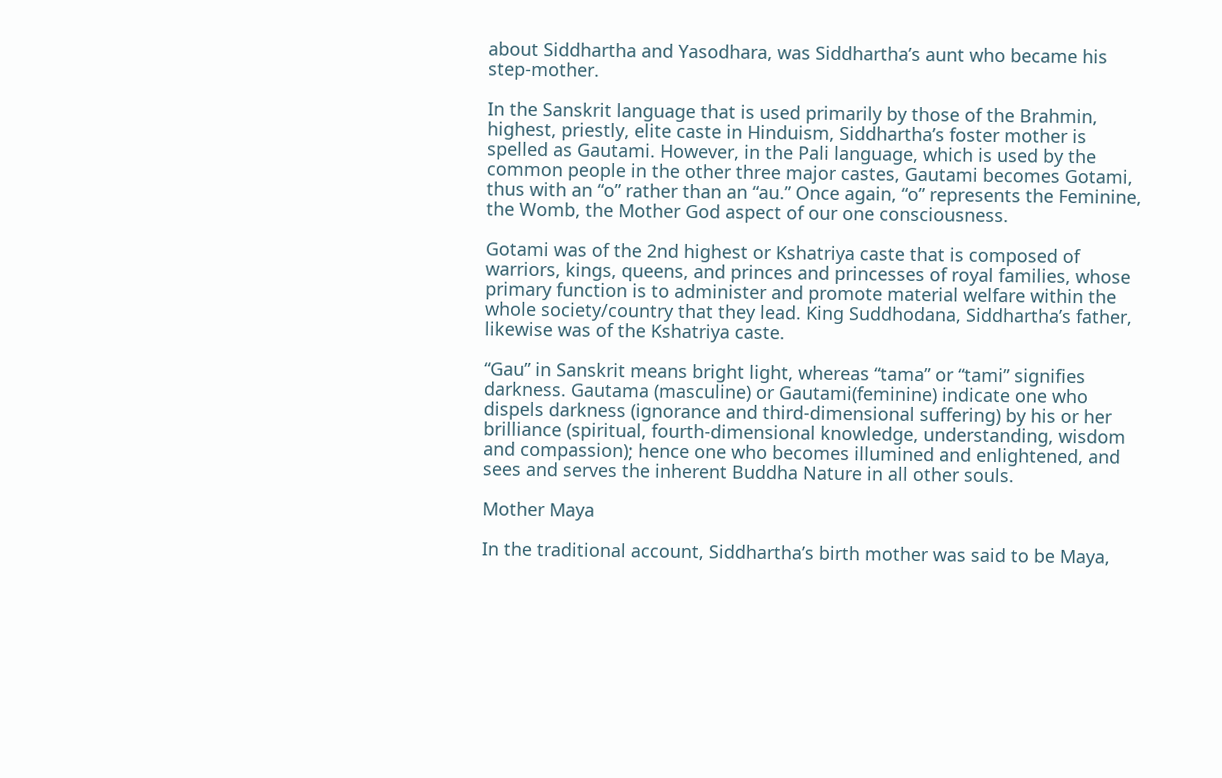about Siddhartha and Yasodhara, was Siddhartha’s aunt who became his step-mother.

In the Sanskrit language that is used primarily by those of the Brahmin, highest, priestly, elite caste in Hinduism, Siddhartha’s foster mother is spelled as Gautami. However, in the Pali language, which is used by the common people in the other three major castes, Gautami becomes Gotami, thus with an “o” rather than an “au.” Once again, “o” represents the Feminine, the Womb, the Mother God aspect of our one consciousness.

Gotami was of the 2nd highest or Kshatriya caste that is composed of warriors, kings, queens, and princes and princesses of royal families, whose primary function is to administer and promote material welfare within the whole society/country that they lead. King Suddhodana, Siddhartha’s father, likewise was of the Kshatriya caste.

“Gau” in Sanskrit means bright light, whereas “tama” or “tami” signifies darkness. Gautama (masculine) or Gautami(feminine) indicate one who dispels darkness (ignorance and third-dimensional suffering) by his or her brilliance (spiritual, fourth-dimensional knowledge, understanding, wisdom and compassion); hence one who becomes illumined and enlightened, and sees and serves the inherent Buddha Nature in all other souls.

Mother Maya

In the traditional account, Siddhartha’s birth mother was said to be Maya,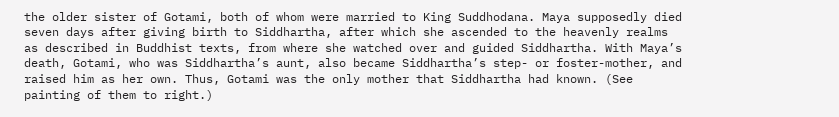the older sister of Gotami, both of whom were married to King Suddhodana. Maya supposedly died seven days after giving birth to Siddhartha, after which she ascended to the heavenly realms as described in Buddhist texts, from where she watched over and guided Siddhartha. With Maya’s death, Gotami, who was Siddhartha’s aunt, also became Siddhartha’s step- or foster-mother, and raised him as her own. Thus, Gotami was the only mother that Siddhartha had known. (See painting of them to right.)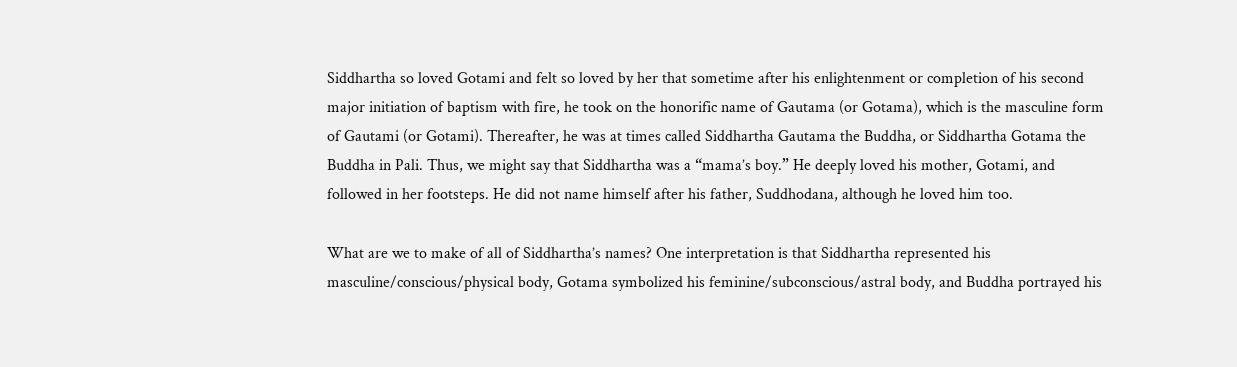Siddhartha so loved Gotami and felt so loved by her that sometime after his enlightenment or completion of his second major initiation of baptism with fire, he took on the honorific name of Gautama (or Gotama), which is the masculine form of Gautami (or Gotami). Thereafter, he was at times called Siddhartha Gautama the Buddha, or Siddhartha Gotama the Buddha in Pali. Thus, we might say that Siddhartha was a “mama’s boy.” He deeply loved his mother, Gotami, and followed in her footsteps. He did not name himself after his father, Suddhodana, although he loved him too.

What are we to make of all of Siddhartha’s names? One interpretation is that Siddhartha represented his masculine/conscious/physical body, Gotama symbolized his feminine/subconscious/astral body, and Buddha portrayed his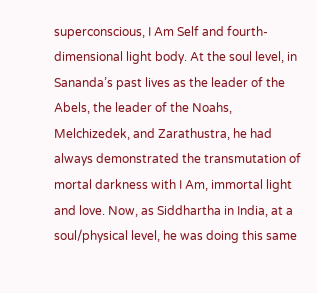superconscious, I Am Self and fourth-dimensional light body. At the soul level, in Sananda’s past lives as the leader of the Abels, the leader of the Noahs, Melchizedek, and Zarathustra, he had always demonstrated the transmutation of mortal darkness with I Am, immortal light and love. Now, as Siddhartha in India, at a soul/physical level, he was doing this same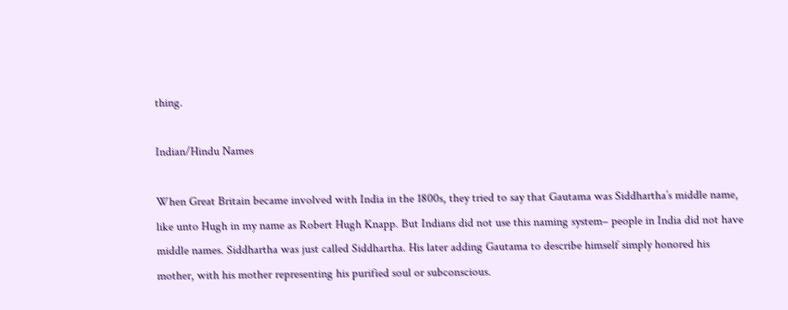thing.

Indian/Hindu Names

When Great Britain became involved with India in the 1800s, they tried to say that Gautama was Siddhartha’s middle name, like unto Hugh in my name as Robert Hugh Knapp. But Indians did not use this naming system– people in India did not have middle names. Siddhartha was just called Siddhartha. His later adding Gautama to describe himself simply honored his mother, with his mother representing his purified soul or subconscious.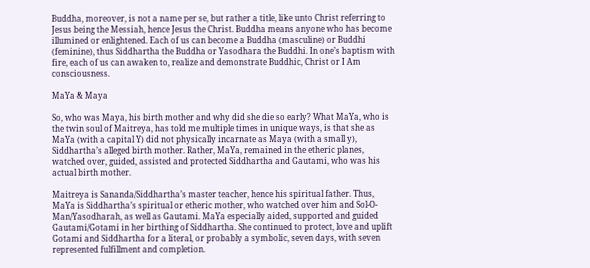Buddha, moreover, is not a name per se, but rather a title, like unto Christ referring to Jesus being the Messiah, hence Jesus the Christ. Buddha means anyone who has become illumined or enlightened. Each of us can become a Buddha (masculine) or Buddhi (feminine), thus Siddhartha the Buddha or Yasodhara the Buddhi. In one’s baptism with fire, each of us can awaken to, realize and demonstrate Buddhic, Christ or I Am consciousness.

MaYa & Maya

So, who was Maya, his birth mother and why did she die so early? What MaYa, who is the twin soul of Maitreya, has told me multiple times in unique ways, is that she as MaYa (with a capital Y) did not physically incarnate as Maya (with a small y), Siddhartha’s alleged birth mother. Rather, MaYa, remained in the etheric planes, watched over, guided, assisted and protected Siddhartha and Gautami, who was his actual birth mother.

Maitreya is Sananda/Siddhartha’s master teacher, hence his spiritual father. Thus, MaYa is Siddhartha’s spiritual or etheric mother, who watched over him and Sol-O-Man/Yasodharah, as well as Gautami. MaYa especially aided, supported and guided Gautami/Gotami in her birthing of Siddhartha. She continued to protect, love and uplift Gotami and Siddhartha for a literal, or probably a symbolic, seven days, with seven represented fulfillment and completion.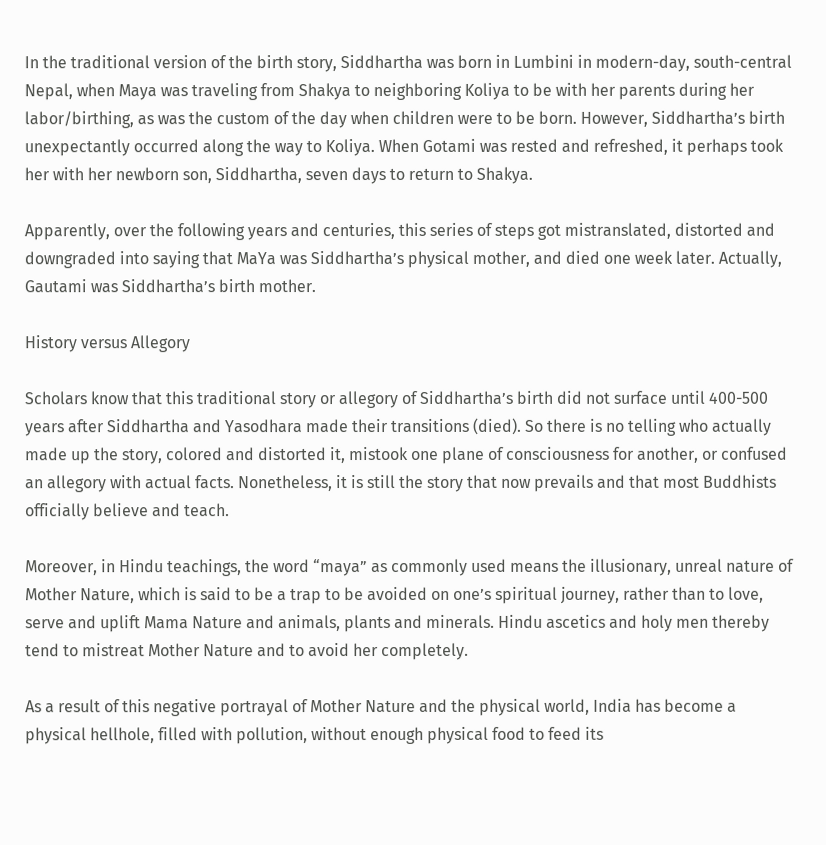In the traditional version of the birth story, Siddhartha was born in Lumbini in modern-day, south-central Nepal, when Maya was traveling from Shakya to neighboring Koliya to be with her parents during her labor/birthing, as was the custom of the day when children were to be born. However, Siddhartha’s birth unexpectantly occurred along the way to Koliya. When Gotami was rested and refreshed, it perhaps took her with her newborn son, Siddhartha, seven days to return to Shakya.

Apparently, over the following years and centuries, this series of steps got mistranslated, distorted and downgraded into saying that MaYa was Siddhartha’s physical mother, and died one week later. Actually, Gautami was Siddhartha’s birth mother.

History versus Allegory

Scholars know that this traditional story or allegory of Siddhartha’s birth did not surface until 400-500 years after Siddhartha and Yasodhara made their transitions (died). So there is no telling who actually made up the story, colored and distorted it, mistook one plane of consciousness for another, or confused an allegory with actual facts. Nonetheless, it is still the story that now prevails and that most Buddhists officially believe and teach.

Moreover, in Hindu teachings, the word “maya” as commonly used means the illusionary, unreal nature of Mother Nature, which is said to be a trap to be avoided on one’s spiritual journey, rather than to love, serve and uplift Mama Nature and animals, plants and minerals. Hindu ascetics and holy men thereby tend to mistreat Mother Nature and to avoid her completely.

As a result of this negative portrayal of Mother Nature and the physical world, India has become a physical hellhole, filled with pollution, without enough physical food to feed its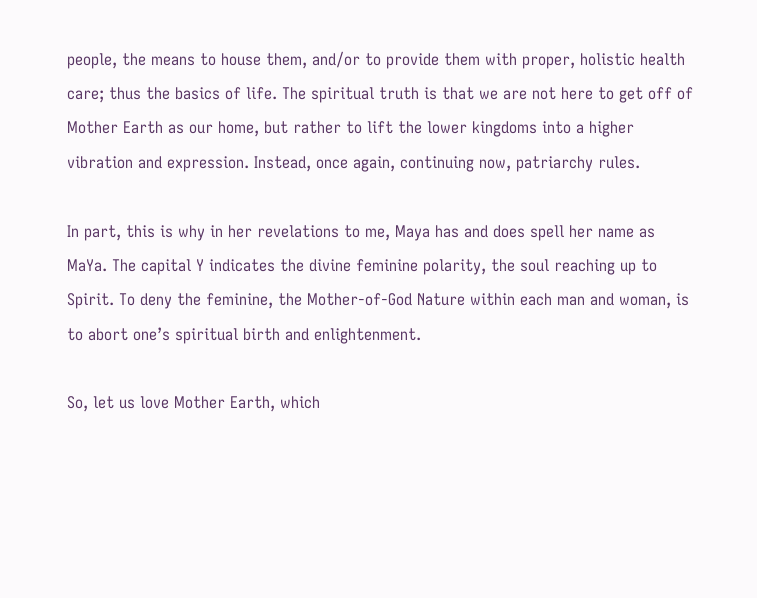people, the means to house them, and/or to provide them with proper, holistic health care; thus the basics of life. The spiritual truth is that we are not here to get off of Mother Earth as our home, but rather to lift the lower kingdoms into a higher vibration and expression. Instead, once again, continuing now, patriarchy rules.

In part, this is why in her revelations to me, Maya has and does spell her name as MaYa. The capital Y indicates the divine feminine polarity, the soul reaching up to Spirit. To deny the feminine, the Mother-of-God Nature within each man and woman, is to abort one’s spiritual birth and enlightenment.

So, let us love Mother Earth, which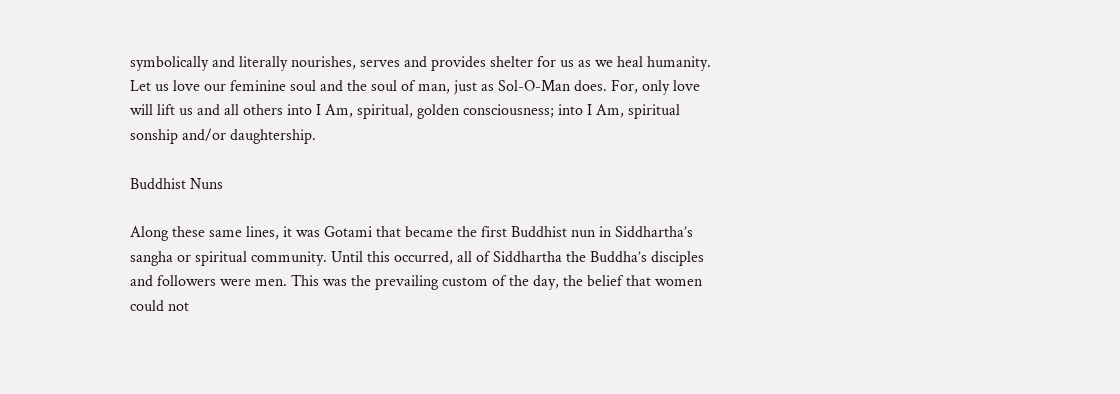symbolically and literally nourishes, serves and provides shelter for us as we heal humanity. Let us love our feminine soul and the soul of man, just as Sol-O-Man does. For, only love will lift us and all others into I Am, spiritual, golden consciousness; into I Am, spiritual sonship and/or daughtership.

Buddhist Nuns

Along these same lines, it was Gotami that became the first Buddhist nun in Siddhartha’s sangha or spiritual community. Until this occurred, all of Siddhartha the Buddha’s disciples and followers were men. This was the prevailing custom of the day, the belief that women could not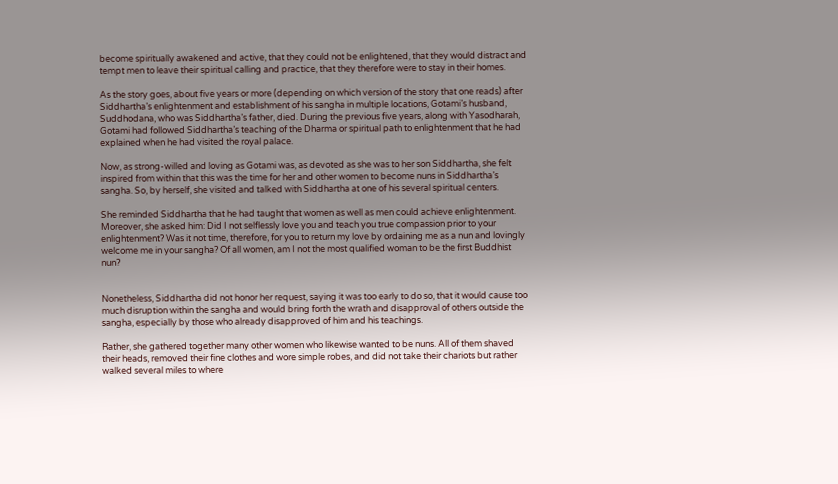become spiritually awakened and active, that they could not be enlightened, that they would distract and tempt men to leave their spiritual calling and practice, that they therefore were to stay in their homes.

As the story goes, about five years or more (depending on which version of the story that one reads) after Siddhartha’s enlightenment and establishment of his sangha in multiple locations, Gotami’s husband, Suddhodana, who was Siddhartha’s father, died. During the previous five years, along with Yasodharah, Gotami had followed Siddhartha’s teaching of the Dharma or spiritual path to enlightenment that he had explained when he had visited the royal palace.

Now, as strong-willed and loving as Gotami was, as devoted as she was to her son Siddhartha, she felt inspired from within that this was the time for her and other women to become nuns in Siddhartha’s sangha. So, by herself, she visited and talked with Siddhartha at one of his several spiritual centers.

She reminded Siddhartha that he had taught that women as well as men could achieve enlightenment. Moreover, she asked him: Did I not selflessly love you and teach you true compassion prior to your enlightenment? Was it not time, therefore, for you to return my love by ordaining me as a nun and lovingly welcome me in your sangha? Of all women, am I not the most qualified woman to be the first Buddhist nun?


Nonetheless, Siddhartha did not honor her request, saying it was too early to do so, that it would cause too much disruption within the sangha and would bring forth the wrath and disapproval of others outside the sangha, especially by those who already disapproved of him and his teachings.

Rather, she gathered together many other women who likewise wanted to be nuns. All of them shaved their heads, removed their fine clothes and wore simple robes, and did not take their chariots but rather walked several miles to where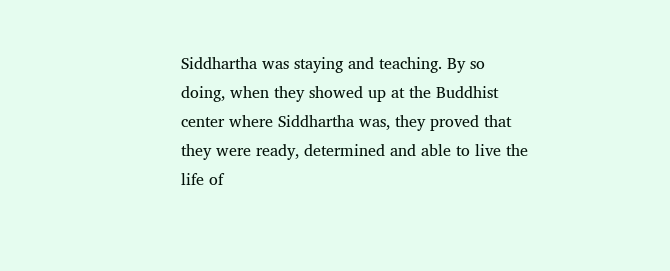Siddhartha was staying and teaching. By so doing, when they showed up at the Buddhist center where Siddhartha was, they proved that they were ready, determined and able to live the life of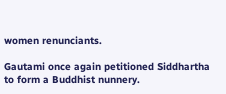women renunciants.

Gautami once again petitioned Siddhartha to form a Buddhist nunnery.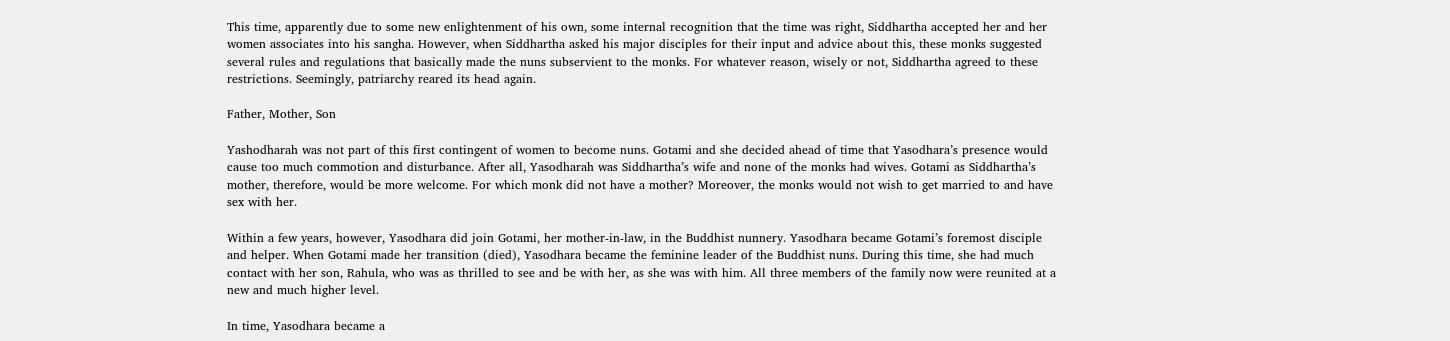This time, apparently due to some new enlightenment of his own, some internal recognition that the time was right, Siddhartha accepted her and her women associates into his sangha. However, when Siddhartha asked his major disciples for their input and advice about this, these monks suggested several rules and regulations that basically made the nuns subservient to the monks. For whatever reason, wisely or not, Siddhartha agreed to these restrictions. Seemingly, patriarchy reared its head again.

Father, Mother, Son

Yashodharah was not part of this first contingent of women to become nuns. Gotami and she decided ahead of time that Yasodhara’s presence would cause too much commotion and disturbance. After all, Yasodharah was Siddhartha’s wife and none of the monks had wives. Gotami as Siddhartha’s mother, therefore, would be more welcome. For which monk did not have a mother? Moreover, the monks would not wish to get married to and have sex with her.

Within a few years, however, Yasodhara did join Gotami, her mother-in-law, in the Buddhist nunnery. Yasodhara became Gotami’s foremost disciple and helper. When Gotami made her transition (died), Yasodhara became the feminine leader of the Buddhist nuns. During this time, she had much contact with her son, Rahula, who was as thrilled to see and be with her, as she was with him. All three members of the family now were reunited at a new and much higher level.

In time, Yasodhara became a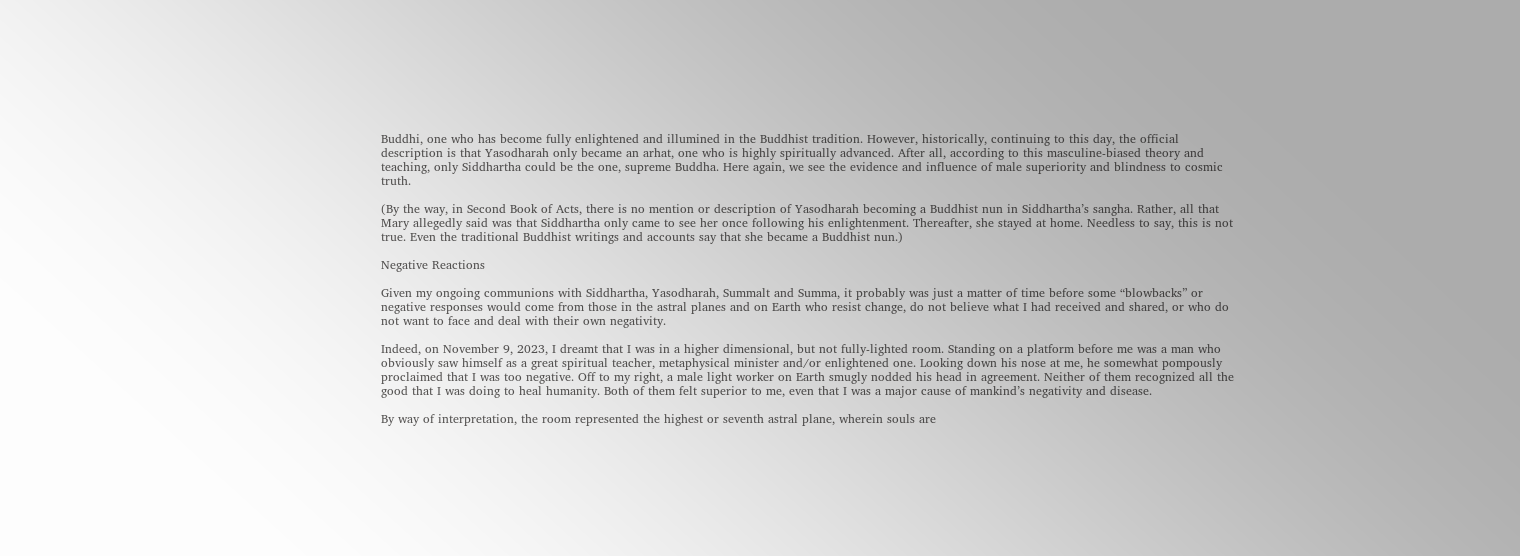Buddhi, one who has become fully enlightened and illumined in the Buddhist tradition. However, historically, continuing to this day, the official description is that Yasodharah only became an arhat, one who is highly spiritually advanced. After all, according to this masculine-biased theory and teaching, only Siddhartha could be the one, supreme Buddha. Here again, we see the evidence and influence of male superiority and blindness to cosmic truth.

(By the way, in Second Book of Acts, there is no mention or description of Yasodharah becoming a Buddhist nun in Siddhartha’s sangha. Rather, all that Mary allegedly said was that Siddhartha only came to see her once following his enlightenment. Thereafter, she stayed at home. Needless to say, this is not true. Even the traditional Buddhist writings and accounts say that she became a Buddhist nun.)

Negative Reactions

Given my ongoing communions with Siddhartha, Yasodharah, Summalt and Summa, it probably was just a matter of time before some “blowbacks” or negative responses would come from those in the astral planes and on Earth who resist change, do not believe what I had received and shared, or who do not want to face and deal with their own negativity.

Indeed, on November 9, 2023, I dreamt that I was in a higher dimensional, but not fully-lighted room. Standing on a platform before me was a man who obviously saw himself as a great spiritual teacher, metaphysical minister and/or enlightened one. Looking down his nose at me, he somewhat pompously proclaimed that I was too negative. Off to my right, a male light worker on Earth smugly nodded his head in agreement. Neither of them recognized all the good that I was doing to heal humanity. Both of them felt superior to me, even that I was a major cause of mankind’s negativity and disease.

By way of interpretation, the room represented the highest or seventh astral plane, wherein souls are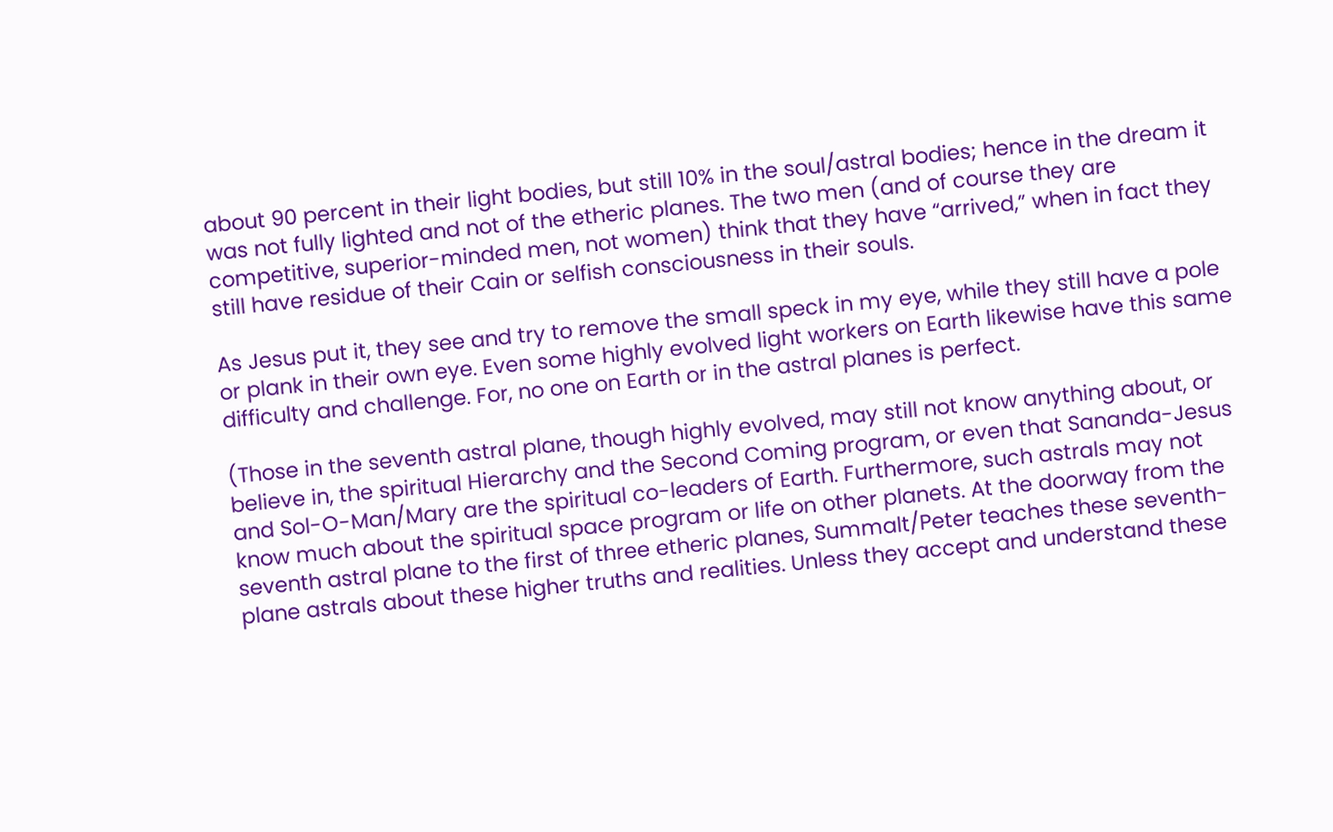about 90 percent in their light bodies, but still 10% in the soul/astral bodies; hence in the dream it was not fully lighted and not of the etheric planes. The two men (and of course they are competitive, superior-minded men, not women) think that they have “arrived,” when in fact they still have residue of their Cain or selfish consciousness in their souls.

As Jesus put it, they see and try to remove the small speck in my eye, while they still have a pole or plank in their own eye. Even some highly evolved light workers on Earth likewise have this same difficulty and challenge. For, no one on Earth or in the astral planes is perfect.

(Those in the seventh astral plane, though highly evolved, may still not know anything about, or believe in, the spiritual Hierarchy and the Second Coming program, or even that Sananda-Jesus and Sol-O-Man/Mary are the spiritual co-leaders of Earth. Furthermore, such astrals may not know much about the spiritual space program or life on other planets. At the doorway from the seventh astral plane to the first of three etheric planes, Summalt/Peter teaches these seventh-plane astrals about these higher truths and realities. Unless they accept and understand these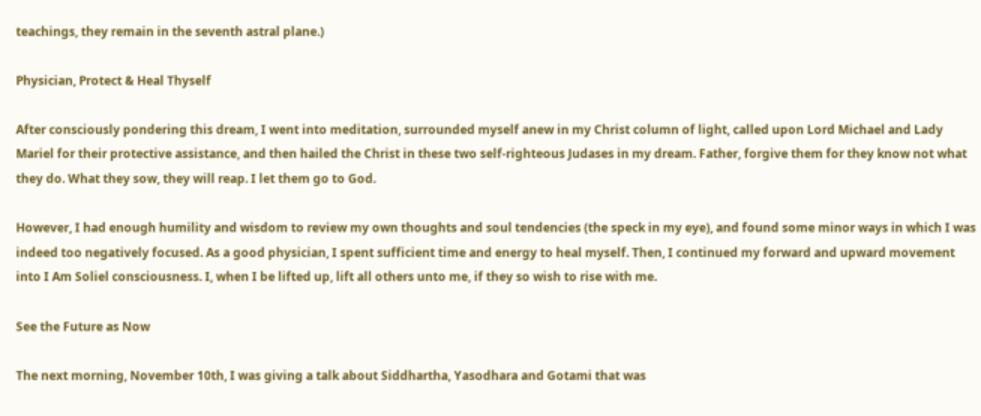teachings, they remain in the seventh astral plane.)

Physician, Protect & Heal Thyself

After consciously pondering this dream, I went into meditation, surrounded myself anew in my Christ column of light, called upon Lord Michael and Lady Mariel for their protective assistance, and then hailed the Christ in these two self-righteous Judases in my dream. Father, forgive them for they know not what they do. What they sow, they will reap. I let them go to God.

However, I had enough humility and wisdom to review my own thoughts and soul tendencies (the speck in my eye), and found some minor ways in which I was indeed too negatively focused. As a good physician, I spent sufficient time and energy to heal myself. Then, I continued my forward and upward movement into I Am Soliel consciousness. I, when I be lifted up, lift all others unto me, if they so wish to rise with me.

See the Future as Now

The next morning, November 10th, I was giving a talk about Siddhartha, Yasodhara and Gotami that was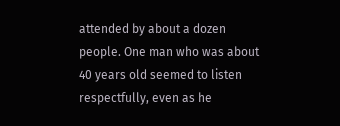attended by about a dozen people. One man who was about 40 years old seemed to listen respectfully, even as he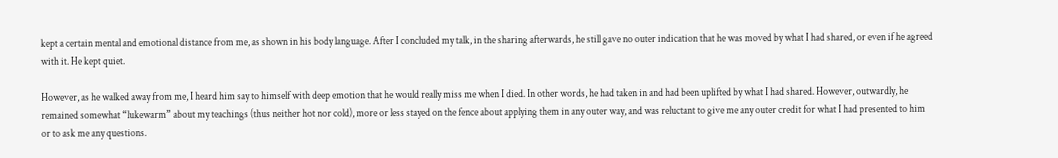kept a certain mental and emotional distance from me, as shown in his body language. After I concluded my talk, in the sharing afterwards, he still gave no outer indication that he was moved by what I had shared, or even if he agreed with it. He kept quiet.

However, as he walked away from me, I heard him say to himself with deep emotion that he would really miss me when I died. In other words, he had taken in and had been uplifted by what I had shared. However, outwardly, he remained somewhat “lukewarm” about my teachings (thus neither hot nor cold), more or less stayed on the fence about applying them in any outer way, and was reluctant to give me any outer credit for what I had presented to him or to ask me any questions.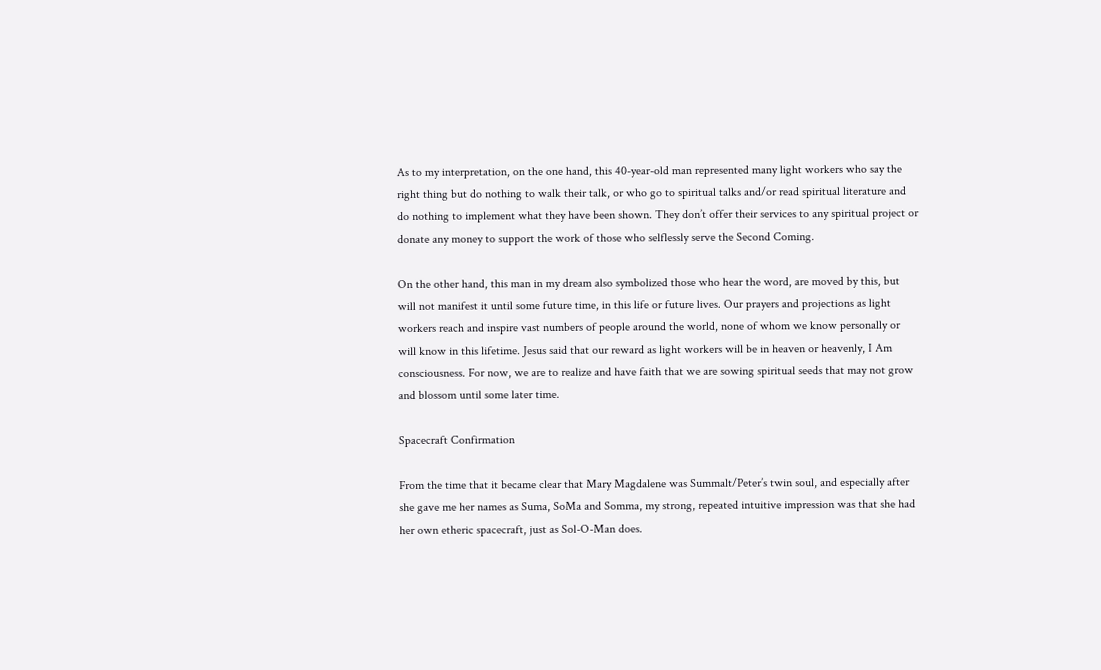As to my interpretation, on the one hand, this 40-year-old man represented many light workers who say the right thing but do nothing to walk their talk, or who go to spiritual talks and/or read spiritual literature and do nothing to implement what they have been shown. They don’t offer their services to any spiritual project or donate any money to support the work of those who selflessly serve the Second Coming.

On the other hand, this man in my dream also symbolized those who hear the word, are moved by this, but will not manifest it until some future time, in this life or future lives. Our prayers and projections as light workers reach and inspire vast numbers of people around the world, none of whom we know personally or will know in this lifetime. Jesus said that our reward as light workers will be in heaven or heavenly, I Am consciousness. For now, we are to realize and have faith that we are sowing spiritual seeds that may not grow and blossom until some later time.

Spacecraft Confirmation

From the time that it became clear that Mary Magdalene was Summalt/Peter’s twin soul, and especially after she gave me her names as Suma, SoMa and Somma, my strong, repeated intuitive impression was that she had her own etheric spacecraft, just as Sol-O-Man does.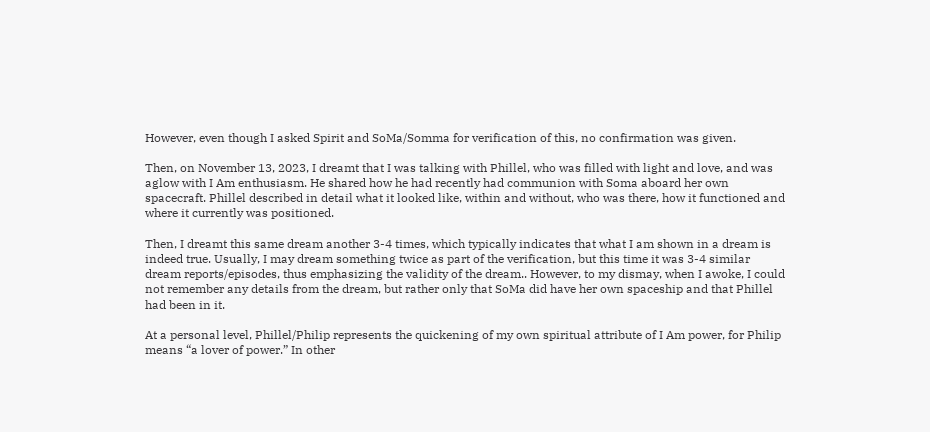However, even though I asked Spirit and SoMa/Somma for verification of this, no confirmation was given.

Then, on November 13, 2023, I dreamt that I was talking with Phillel, who was filled with light and love, and was aglow with I Am enthusiasm. He shared how he had recently had communion with Soma aboard her own spacecraft. Phillel described in detail what it looked like, within and without, who was there, how it functioned and where it currently was positioned.

Then, I dreamt this same dream another 3-4 times, which typically indicates that what I am shown in a dream is indeed true. Usually, I may dream something twice as part of the verification, but this time it was 3-4 similar dream reports/episodes, thus emphasizing the validity of the dream.. However, to my dismay, when I awoke, I could not remember any details from the dream, but rather only that SoMa did have her own spaceship and that Phillel had been in it.

At a personal level, Phillel/Philip represents the quickening of my own spiritual attribute of I Am power, for Philip means “a lover of power.” In other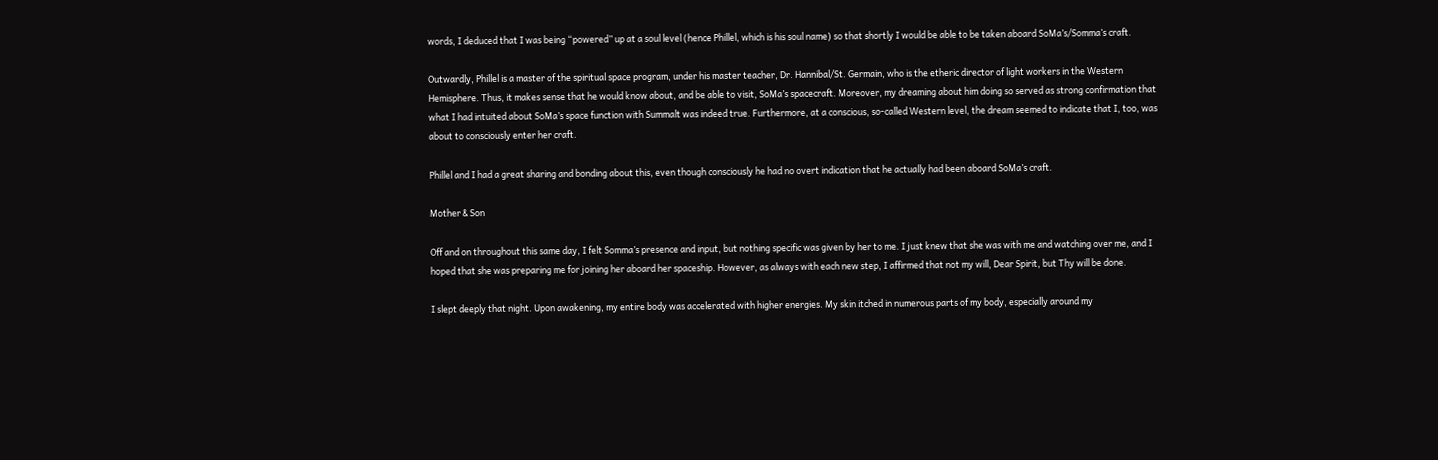words, I deduced that I was being “powered” up at a soul level (hence Phillel, which is his soul name) so that shortly I would be able to be taken aboard SoMa’s/Somma’s craft.

Outwardly, Phillel is a master of the spiritual space program, under his master teacher, Dr. Hannibal/St. Germain, who is the etheric director of light workers in the Western Hemisphere. Thus, it makes sense that he would know about, and be able to visit, SoMa’s spacecraft. Moreover, my dreaming about him doing so served as strong confirmation that what I had intuited about SoMa’s space function with Summalt was indeed true. Furthermore, at a conscious, so-called Western level, the dream seemed to indicate that I, too, was about to consciously enter her craft.

Phillel and I had a great sharing and bonding about this, even though consciously he had no overt indication that he actually had been aboard SoMa’s craft.

Mother & Son

Off and on throughout this same day, I felt Somma’s presence and input, but nothing specific was given by her to me. I just knew that she was with me and watching over me, and I hoped that she was preparing me for joining her aboard her spaceship. However, as always with each new step, I affirmed that not my will, Dear Spirit, but Thy will be done.

I slept deeply that night. Upon awakening, my entire body was accelerated with higher energies. My skin itched in numerous parts of my body, especially around my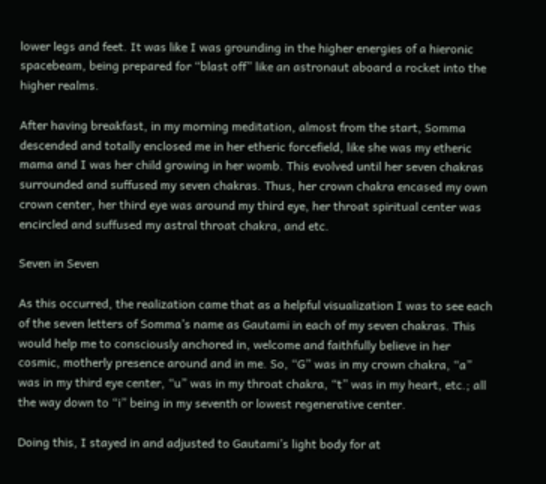lower legs and feet. It was like I was grounding in the higher energies of a hieronic spacebeam, being prepared for “blast off” like an astronaut aboard a rocket into the higher realms.

After having breakfast, in my morning meditation, almost from the start, Somma descended and totally enclosed me in her etheric forcefield, like she was my etheric mama and I was her child growing in her womb. This evolved until her seven chakras surrounded and suffused my seven chakras. Thus, her crown chakra encased my own crown center, her third eye was around my third eye, her throat spiritual center was encircled and suffused my astral throat chakra, and etc.

Seven in Seven

As this occurred, the realization came that as a helpful visualization I was to see each of the seven letters of Somma’s name as Gautami in each of my seven chakras. This would help me to consciously anchored in, welcome and faithfully believe in her cosmic, motherly presence around and in me. So, “G” was in my crown chakra, “a” was in my third eye center, “u” was in my throat chakra, “t” was in my heart, etc.; all the way down to “i” being in my seventh or lowest regenerative center.

Doing this, I stayed in and adjusted to Gautami’s light body for at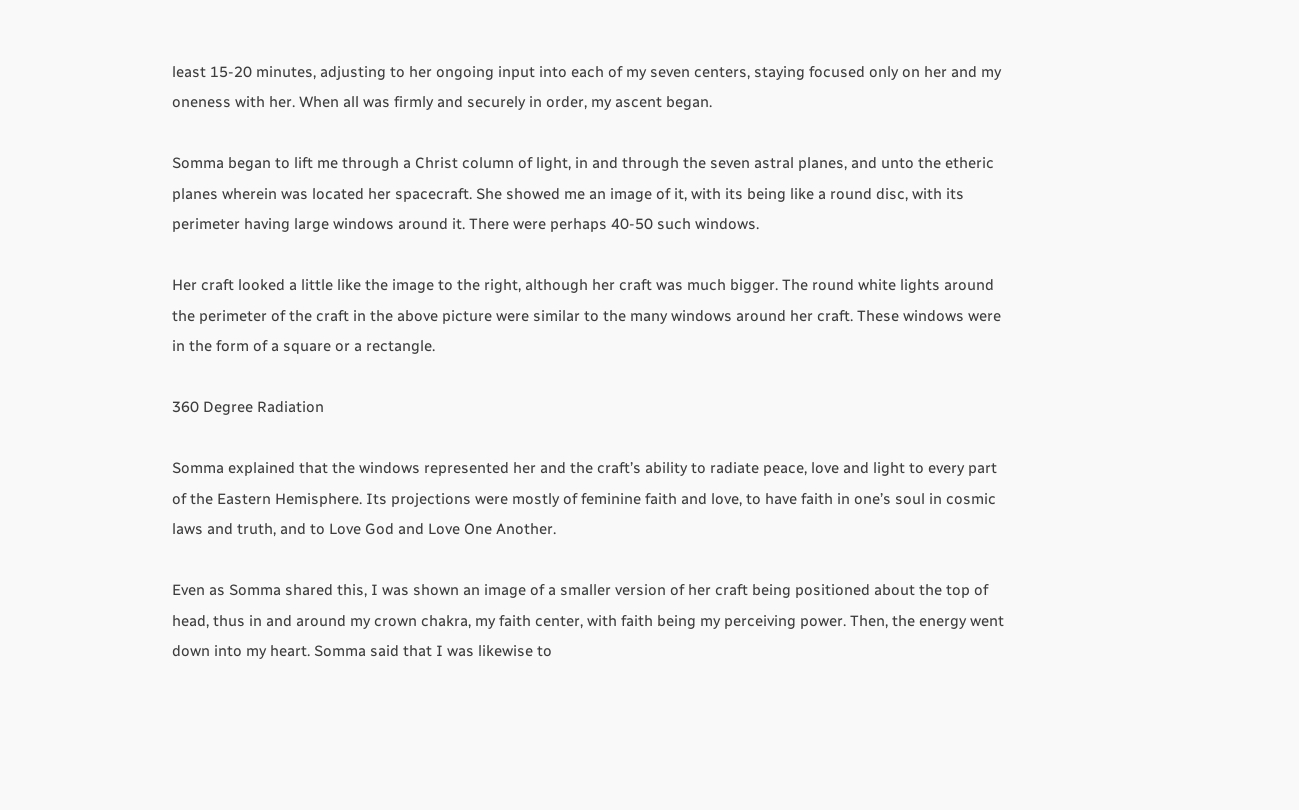least 15-20 minutes, adjusting to her ongoing input into each of my seven centers, staying focused only on her and my oneness with her. When all was firmly and securely in order, my ascent began.

Somma began to lift me through a Christ column of light, in and through the seven astral planes, and unto the etheric planes wherein was located her spacecraft. She showed me an image of it, with its being like a round disc, with its perimeter having large windows around it. There were perhaps 40-50 such windows.

Her craft looked a little like the image to the right, although her craft was much bigger. The round white lights around the perimeter of the craft in the above picture were similar to the many windows around her craft. These windows were in the form of a square or a rectangle.

360 Degree Radiation

Somma explained that the windows represented her and the craft’s ability to radiate peace, love and light to every part of the Eastern Hemisphere. Its projections were mostly of feminine faith and love, to have faith in one’s soul in cosmic laws and truth, and to Love God and Love One Another.

Even as Somma shared this, I was shown an image of a smaller version of her craft being positioned about the top of head, thus in and around my crown chakra, my faith center, with faith being my perceiving power. Then, the energy went down into my heart. Somma said that I was likewise to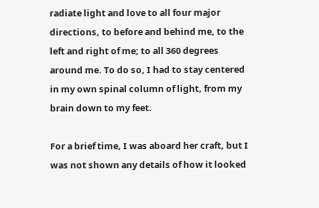radiate light and love to all four major directions, to before and behind me, to the left and right of me; to all 360 degrees around me. To do so, I had to stay centered in my own spinal column of light, from my brain down to my feet.

For a brief time, I was aboard her craft, but I was not shown any details of how it looked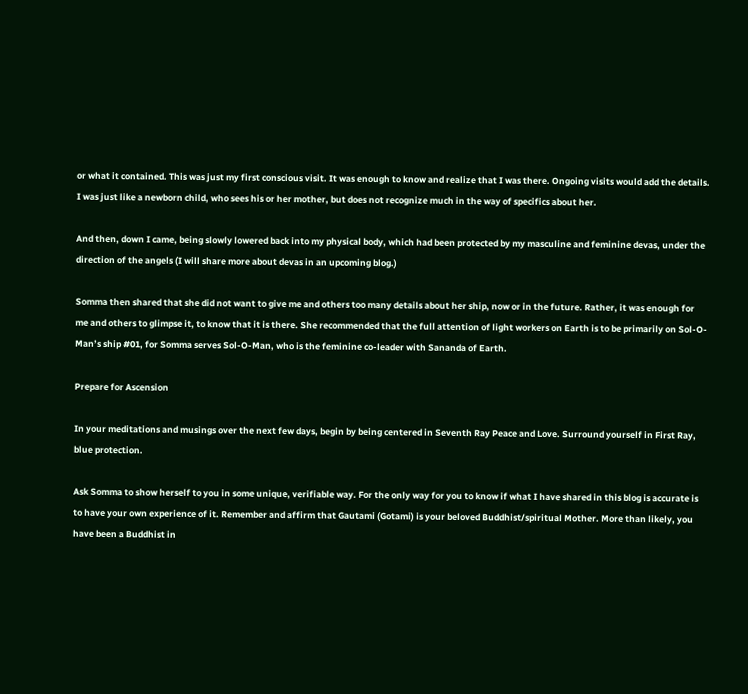or what it contained. This was just my first conscious visit. It was enough to know and realize that I was there. Ongoing visits would add the details. I was just like a newborn child, who sees his or her mother, but does not recognize much in the way of specifics about her.

And then, down I came, being slowly lowered back into my physical body, which had been protected by my masculine and feminine devas, under the direction of the angels (I will share more about devas in an upcoming blog.)

Somma then shared that she did not want to give me and others too many details about her ship, now or in the future. Rather, it was enough for me and others to glimpse it, to know that it is there. She recommended that the full attention of light workers on Earth is to be primarily on Sol-O-Man’s ship #01, for Somma serves Sol-O-Man, who is the feminine co-leader with Sananda of Earth.

Prepare for Ascension

In your meditations and musings over the next few days, begin by being centered in Seventh Ray Peace and Love. Surround yourself in First Ray, blue protection.

Ask Somma to show herself to you in some unique, verifiable way. For the only way for you to know if what I have shared in this blog is accurate is to have your own experience of it. Remember and affirm that Gautami (Gotami) is your beloved Buddhist/spiritual Mother. More than likely, you have been a Buddhist in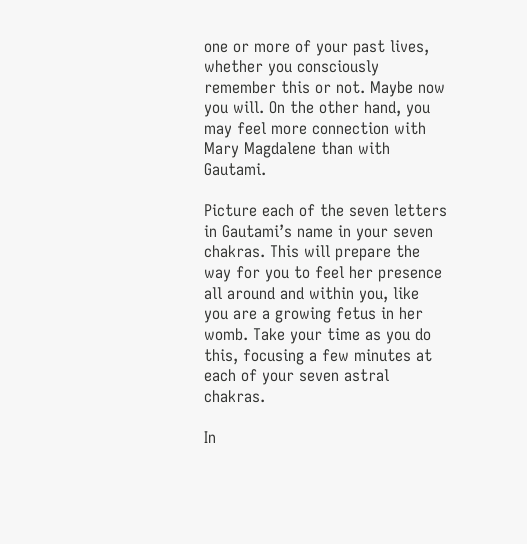one or more of your past lives, whether you consciously remember this or not. Maybe now you will. On the other hand, you may feel more connection with Mary Magdalene than with Gautami.

Picture each of the seven letters in Gautami’s name in your seven chakras. This will prepare the way for you to feel her presence all around and within you, like you are a growing fetus in her womb. Take your time as you do this, focusing a few minutes at each of your seven astral chakras.

In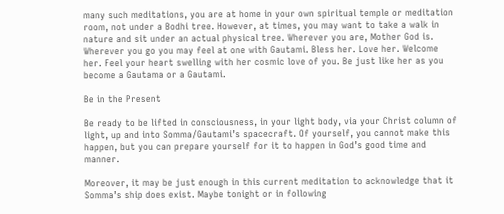many such meditations, you are at home in your own spiritual temple or meditation room, not under a Bodhi tree. However, at times, you may want to take a walk in nature and sit under an actual physical tree. Wherever you are, Mother God is. Wherever you go you may feel at one with Gautami. Bless her. Love her. Welcome her. Feel your heart swelling with her cosmic love of you. Be just like her as you become a Gautama or a Gautami.

Be in the Present

Be ready to be lifted in consciousness, in your light body, via your Christ column of light, up and into Somma/Gautami’s spacecraft. Of yourself, you cannot make this happen, but you can prepare yourself for it to happen in God’s good time and manner.

Moreover, it may be just enough in this current meditation to acknowledge that it Somma’s ship does exist. Maybe tonight or in following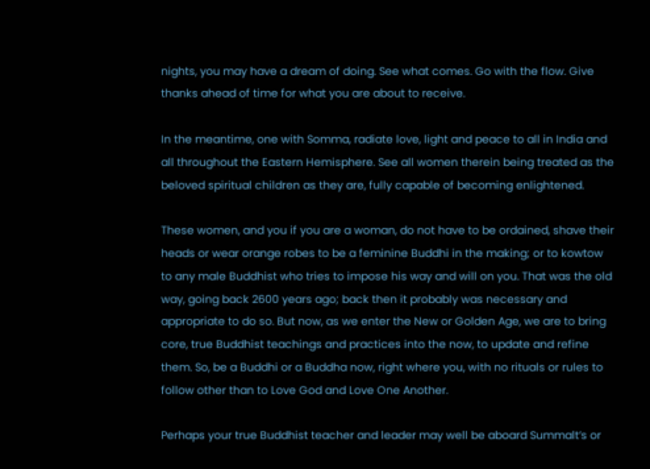nights, you may have a dream of doing. See what comes. Go with the flow. Give thanks ahead of time for what you are about to receive.

In the meantime, one with Somma, radiate love, light and peace to all in India and all throughout the Eastern Hemisphere. See all women therein being treated as the beloved spiritual children as they are, fully capable of becoming enlightened.

These women, and you if you are a woman, do not have to be ordained, shave their heads or wear orange robes to be a feminine Buddhi in the making; or to kowtow to any male Buddhist who tries to impose his way and will on you. That was the old way, going back 2600 years ago; back then it probably was necessary and appropriate to do so. But now, as we enter the New or Golden Age, we are to bring core, true Buddhist teachings and practices into the now, to update and refine them. So, be a Buddhi or a Buddha now, right where you, with no rituals or rules to follow other than to Love God and Love One Another.

Perhaps your true Buddhist teacher and leader may well be aboard Summalt’s or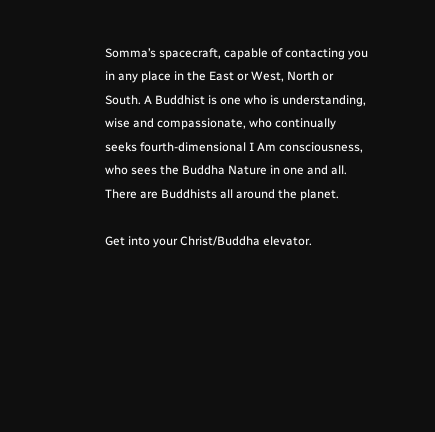Somma’s spacecraft, capable of contacting you in any place in the East or West, North or South. A Buddhist is one who is understanding, wise and compassionate, who continually seeks fourth-dimensional I Am consciousness, who sees the Buddha Nature in one and all. There are Buddhists all around the planet.

Get into your Christ/Buddha elevator.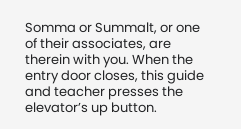Somma or Summalt, or one of their associates, are therein with you. When the entry door closes, this guide and teacher presses the elevator’s up button.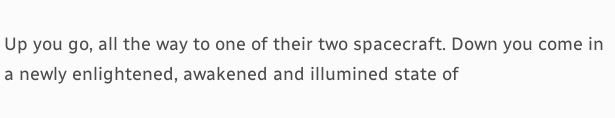Up you go, all the way to one of their two spacecraft. Down you come in a newly enlightened, awakened and illumined state of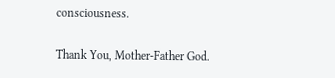consciousness.

Thank You, Mother-Father God.